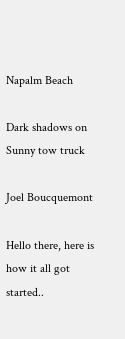Napalm Beach

Dark shadows on Sunny tow truck

Joel Boucquemont

Hello there, here is how it all got started..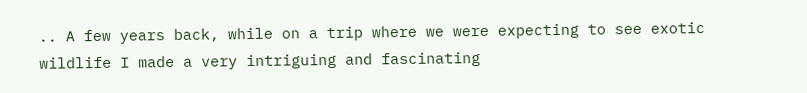.. A few years back, while on a trip where we were expecting to see exotic wildlife I made a very intriguing and fascinating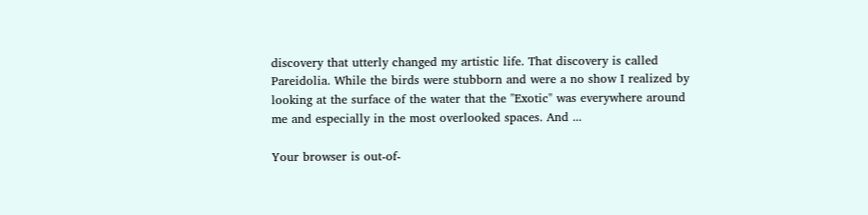discovery that utterly changed my artistic life. That discovery is called Pareidolia. While the birds were stubborn and were a no show I realized by looking at the surface of the water that the "Exotic" was everywhere around me and especially in the most overlooked spaces. And ...

Your browser is out-of-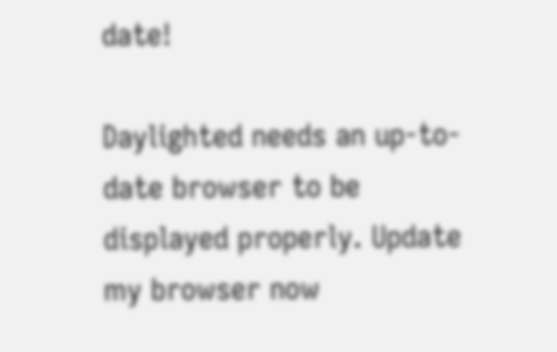date!

Daylighted needs an up-to-date browser to be displayed properly. Update my browser now